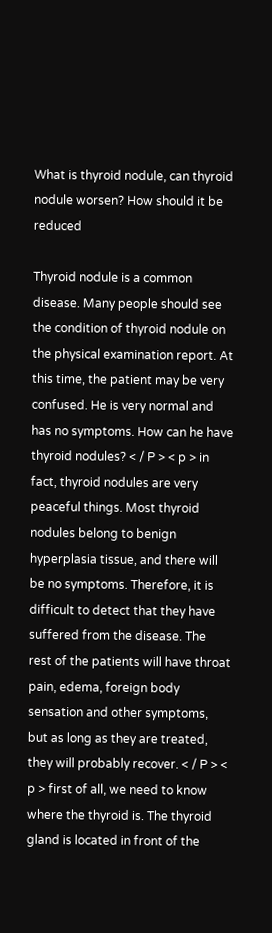What is thyroid nodule, can thyroid nodule worsen? How should it be reduced

Thyroid nodule is a common disease. Many people should see the condition of thyroid nodule on the physical examination report. At this time, the patient may be very confused. He is very normal and has no symptoms. How can he have thyroid nodules? < / P > < p > in fact, thyroid nodules are very peaceful things. Most thyroid nodules belong to benign hyperplasia tissue, and there will be no symptoms. Therefore, it is difficult to detect that they have suffered from the disease. The rest of the patients will have throat pain, edema, foreign body sensation and other symptoms, but as long as they are treated, they will probably recover. < / P > < p > first of all, we need to know where the thyroid is. The thyroid gland is located in front of the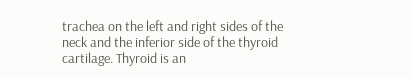trachea on the left and right sides of the neck and the inferior side of the thyroid cartilage. Thyroid is an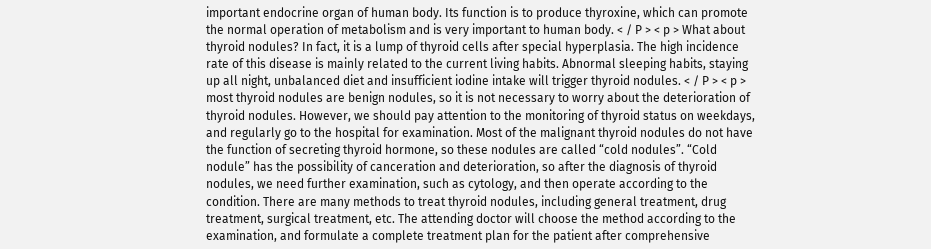important endocrine organ of human body. Its function is to produce thyroxine, which can promote the normal operation of metabolism and is very important to human body. < / P > < p > What about thyroid nodules? In fact, it is a lump of thyroid cells after special hyperplasia. The high incidence rate of this disease is mainly related to the current living habits. Abnormal sleeping habits, staying up all night, unbalanced diet and insufficient iodine intake will trigger thyroid nodules. < / P > < p > most thyroid nodules are benign nodules, so it is not necessary to worry about the deterioration of thyroid nodules. However, we should pay attention to the monitoring of thyroid status on weekdays, and regularly go to the hospital for examination. Most of the malignant thyroid nodules do not have the function of secreting thyroid hormone, so these nodules are called “cold nodules”. “Cold nodule” has the possibility of canceration and deterioration, so after the diagnosis of thyroid nodules, we need further examination, such as cytology, and then operate according to the condition. There are many methods to treat thyroid nodules, including general treatment, drug treatment, surgical treatment, etc. The attending doctor will choose the method according to the examination, and formulate a complete treatment plan for the patient after comprehensive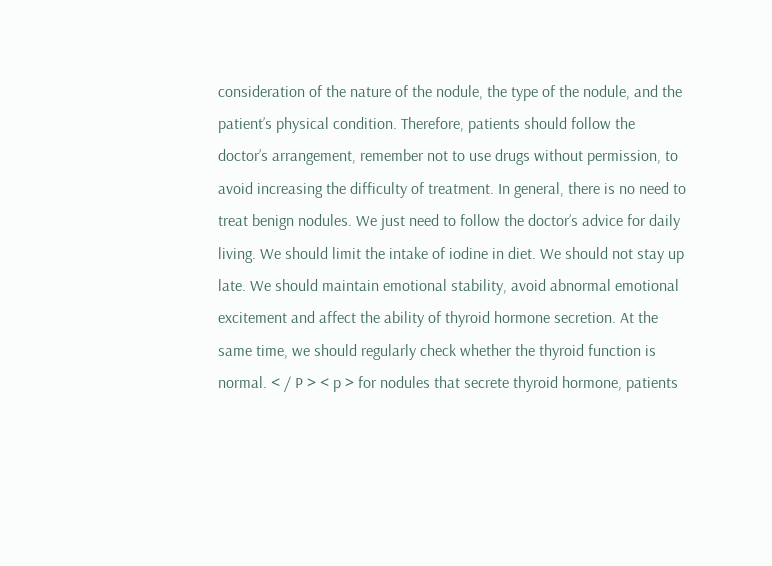consideration of the nature of the nodule, the type of the nodule, and the patient’s physical condition. Therefore, patients should follow the doctor’s arrangement, remember not to use drugs without permission, to avoid increasing the difficulty of treatment. In general, there is no need to treat benign nodules. We just need to follow the doctor’s advice for daily living. We should limit the intake of iodine in diet. We should not stay up late. We should maintain emotional stability, avoid abnormal emotional excitement and affect the ability of thyroid hormone secretion. At the same time, we should regularly check whether the thyroid function is normal. < / P > < p > for nodules that secrete thyroid hormone, patients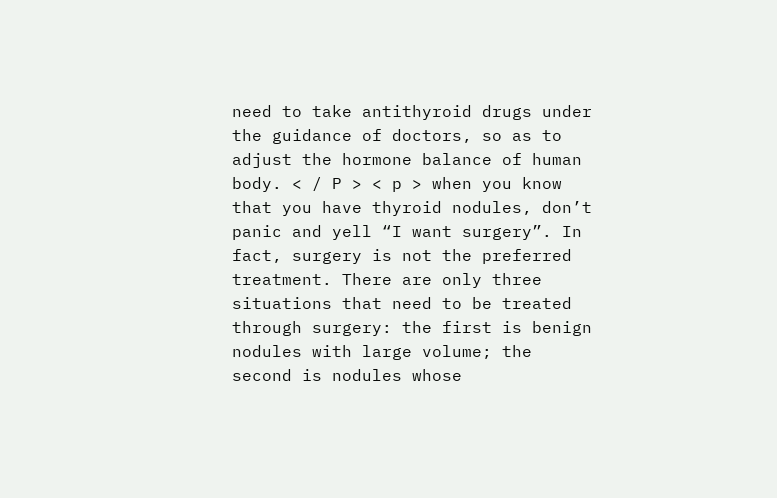need to take antithyroid drugs under the guidance of doctors, so as to adjust the hormone balance of human body. < / P > < p > when you know that you have thyroid nodules, don’t panic and yell “I want surgery”. In fact, surgery is not the preferred treatment. There are only three situations that need to be treated through surgery: the first is benign nodules with large volume; the second is nodules whose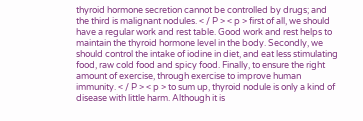thyroid hormone secretion cannot be controlled by drugs; and the third is malignant nodules. < / P > < p > first of all, we should have a regular work and rest table. Good work and rest helps to maintain the thyroid hormone level in the body. Secondly, we should control the intake of iodine in diet, and eat less stimulating food, raw cold food and spicy food. Finally, to ensure the right amount of exercise, through exercise to improve human immunity. < / P > < p > to sum up, thyroid nodule is only a kind of disease with little harm. Although it is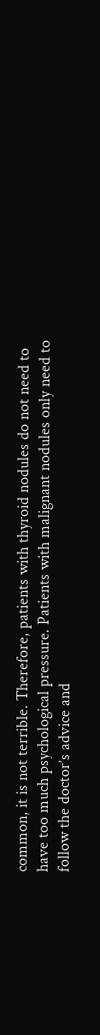common, it is not terrible. Therefore, patients with thyroid nodules do not need to have too much psychological pressure. Patients with malignant nodules only need to follow the doctor’s advice and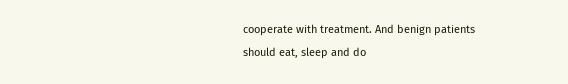cooperate with treatment. And benign patients should eat, sleep and do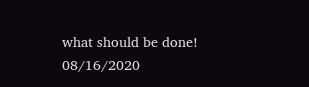what should be done! 08/16/2020